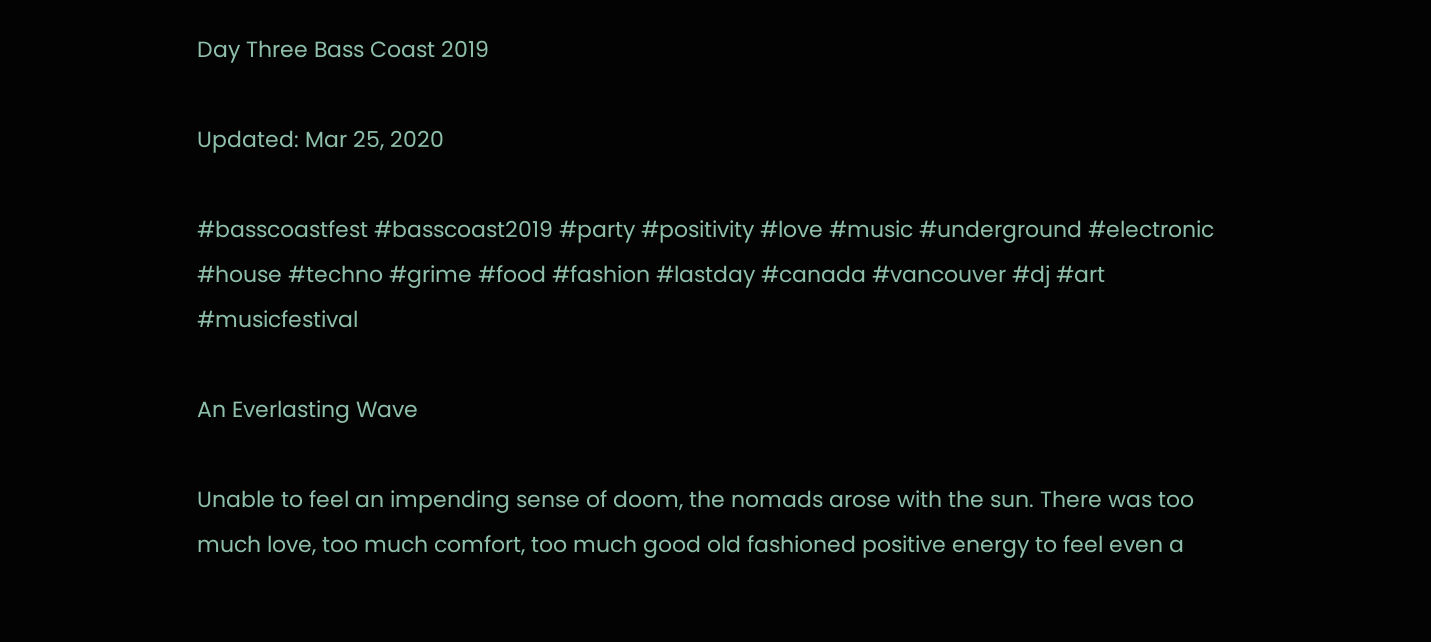Day Three Bass Coast 2019

Updated: Mar 25, 2020

#basscoastfest #basscoast2019 #party #positivity #love #music #underground #electronic #house #techno #grime #food #fashion #lastday #canada #vancouver #dj #art #musicfestival

An Everlasting Wave

Unable to feel an impending sense of doom, the nomads arose with the sun. There was too much love, too much comfort, too much good old fashioned positive energy to feel even a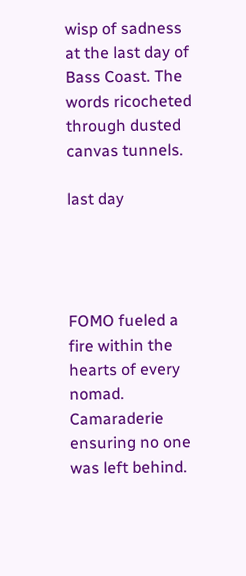wisp of sadness at the last day of Bass Coast. The words ricocheted through dusted canvas tunnels.

last day




FOMO fueled a fire within the hearts of every nomad. Camaraderie ensuring no one was left behind.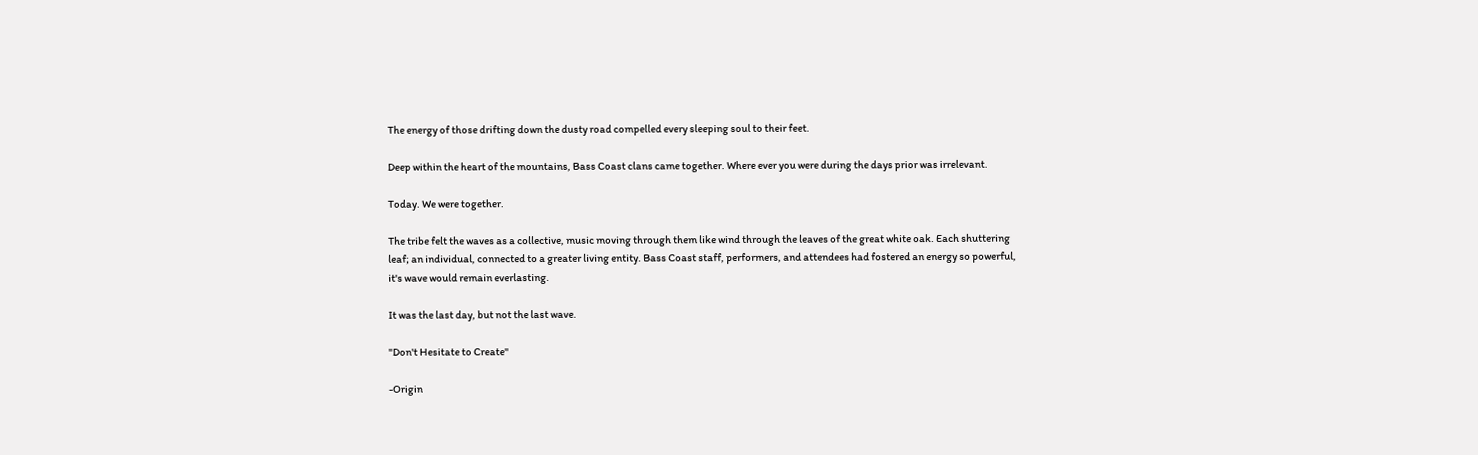The energy of those drifting down the dusty road compelled every sleeping soul to their feet.

Deep within the heart of the mountains, Bass Coast clans came together. Where ever you were during the days prior was irrelevant.

Today. We were together.

The tribe felt the waves as a collective, music moving through them like wind through the leaves of the great white oak. Each shuttering leaf; an individual, connected to a greater living entity. Bass Coast staff, performers, and attendees had fostered an energy so powerful, it's wave would remain everlasting.

It was the last day, but not the last wave.

"Don't Hesitate to Create"

-Origin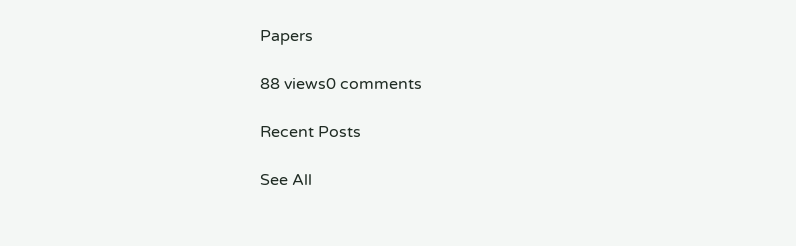Papers

88 views0 comments

Recent Posts

See All